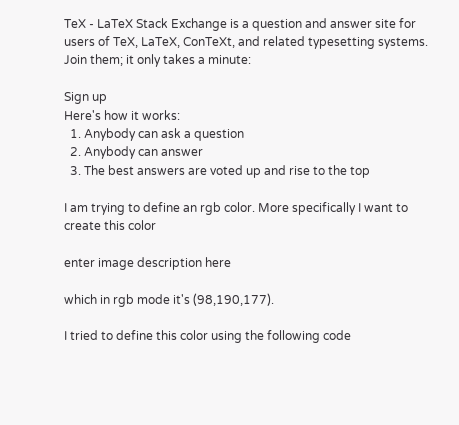TeX - LaTeX Stack Exchange is a question and answer site for users of TeX, LaTeX, ConTeXt, and related typesetting systems. Join them; it only takes a minute:

Sign up
Here's how it works:
  1. Anybody can ask a question
  2. Anybody can answer
  3. The best answers are voted up and rise to the top

I am trying to define an rgb color. More specifically I want to create this color

enter image description here

which in rgb mode it's (98,190,177).

I tried to define this color using the following code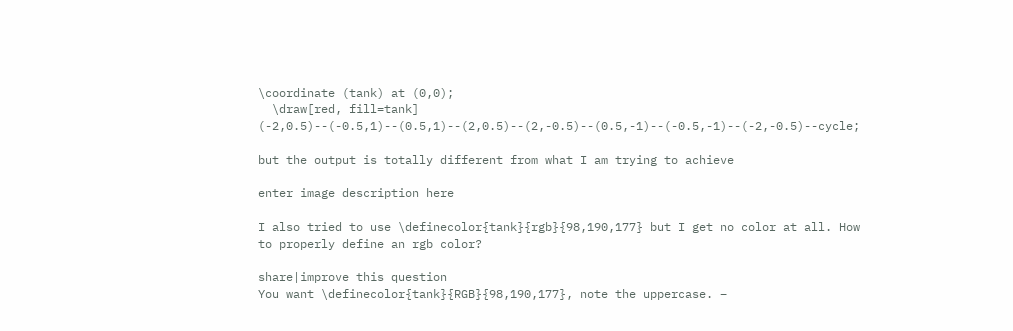\coordinate (tank) at (0,0);
  \draw[red, fill=tank] (-2,0.5)--(-0.5,1)--(0.5,1)--(2,0.5)--(2,-0.5)--(0.5,-1)--(-0.5,-1)--(-2,-0.5)--cycle;

but the output is totally different from what I am trying to achieve

enter image description here

I also tried to use \definecolor{tank}{rgb}{98,190,177} but I get no color at all. How to properly define an rgb color?

share|improve this question
You want \definecolor{tank}{RGB}{98,190,177}, note the uppercase. –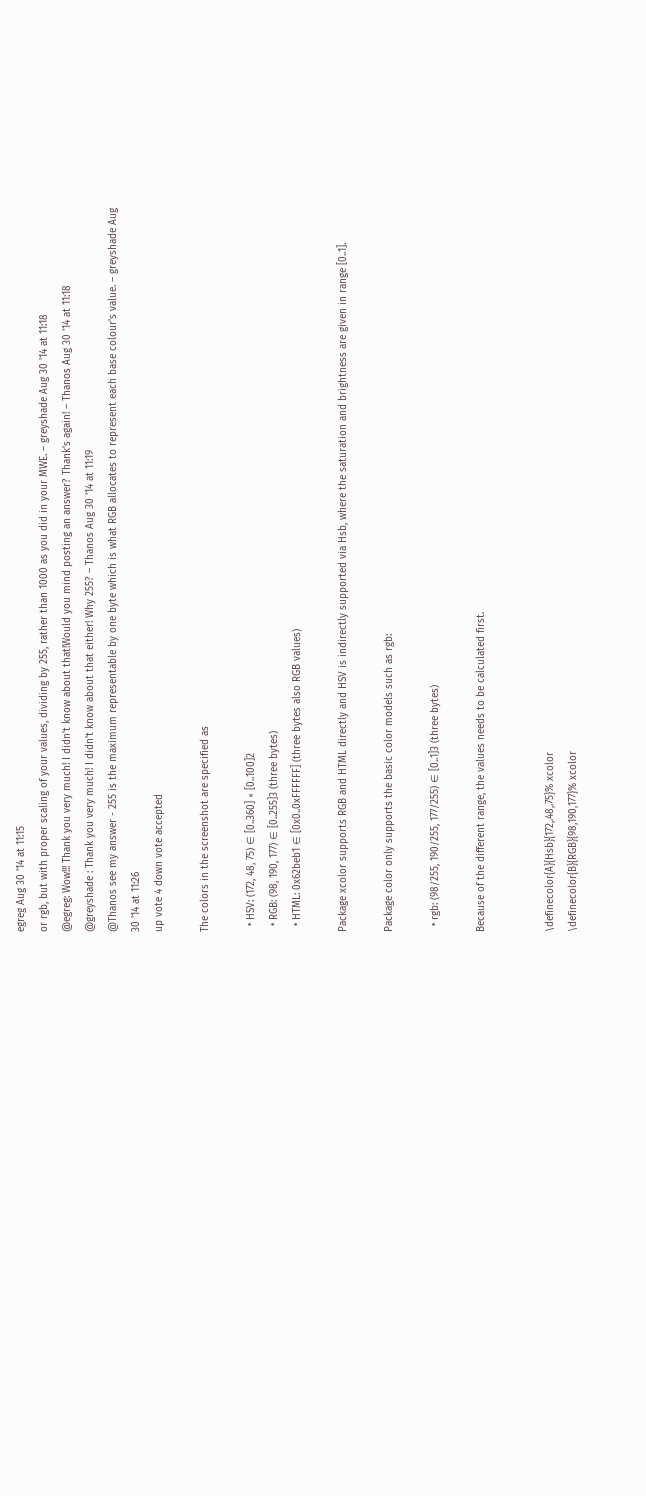egreg Aug 30 '14 at 11:15
or rgb, but with proper scaling of your values, dividing by 255, rather than 1000 as you did in your MWE. – greyshade Aug 30 '14 at 11:18
@egreg: Wow!!! Thank you very much! I didn't know about that!Would you mind posting an answer? Thank's again! – Thanos Aug 30 '14 at 11:18
@greyshade : Thank you very much! I didn't know about that either! Why 255? – Thanos Aug 30 '14 at 11:19
@Thanos see my answer - 255 is the maximum representable by one byte which is what RGB allocates to represent each base colour's value. – greyshade Aug 30 '14 at 11:26
up vote 4 down vote accepted

The colors in the screenshot are specified as

  • HSV: (172, 48, 75) ∈ [0..360] × [0..100]2
  • RGB: (98, 190, 177) ∈ [0..255]3 (three bytes)
  • HTML: 0x62beb1 ∈ [0x0..0xFFFFFF] (three bytes also RGB values)

Package xcolor supports RGB and HTML directly and HSV is indirectly supported via Hsb, where the saturation and brightness are given in range [0..1].

Package color only supports the basic color models such as rgb:

  • rgb: (98/255, 190/255, 177/255) ∈ [0..1]3 (three bytes)

Because of the different range, the values needs to be calculated first.


\definecolor{A}{Hsb}{172,.48,.75}% xcolor
\definecolor{B}{RGB}{98,190,177}% xcolor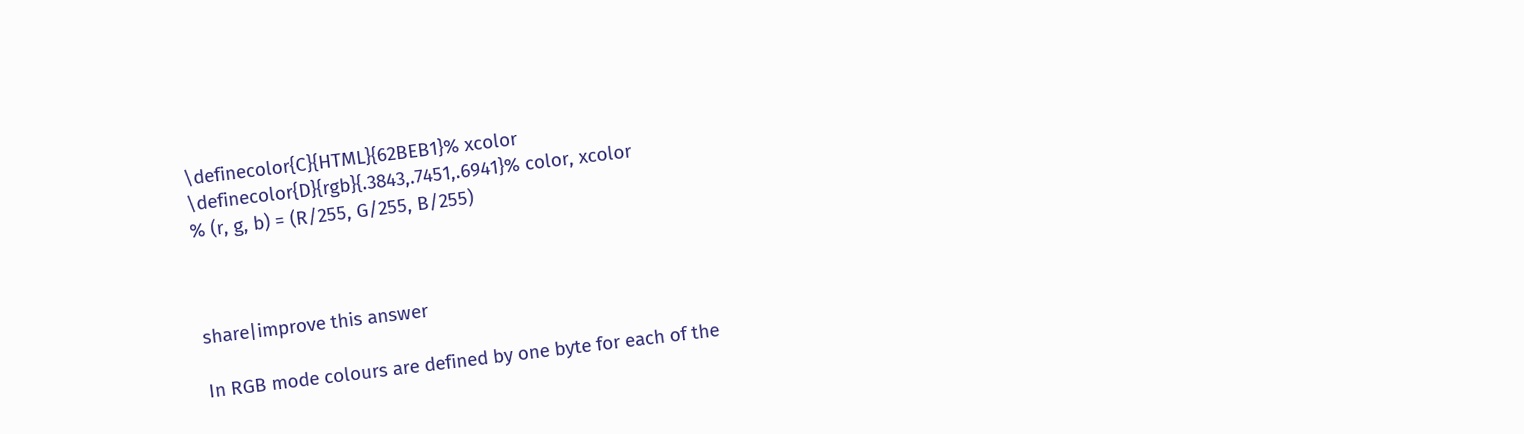\definecolor{C}{HTML}{62BEB1}% xcolor
\definecolor{D}{rgb}{.3843,.7451,.6941}% color, xcolor
% (r, g, b) = (R/255, G/255, B/255)



share|improve this answer

In RGB mode colours are defined by one byte for each of the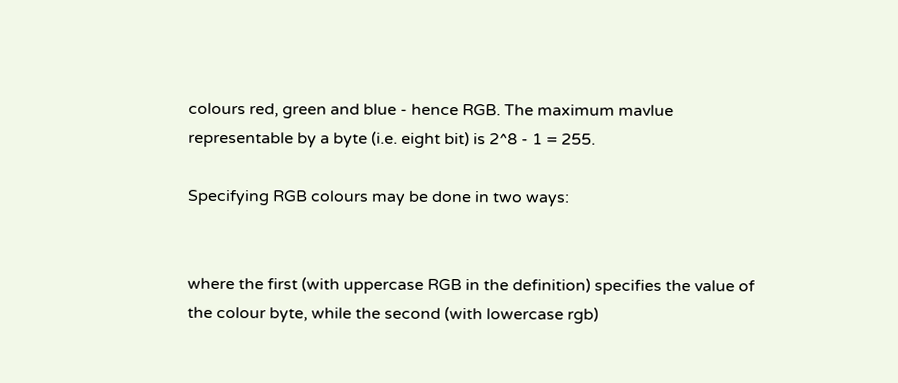colours red, green and blue - hence RGB. The maximum mavlue representable by a byte (i.e. eight bit) is 2^8 - 1 = 255.

Specifying RGB colours may be done in two ways:


where the first (with uppercase RGB in the definition) specifies the value of the colour byte, while the second (with lowercase rgb)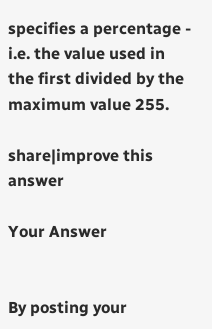specifies a percentage - i.e. the value used in the first divided by the maximum value 255.

share|improve this answer

Your Answer


By posting your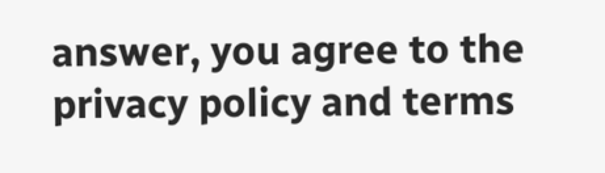answer, you agree to the privacy policy and terms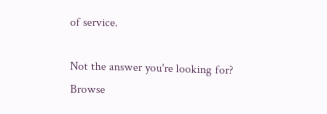of service.

Not the answer you're looking for? Browse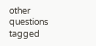other questions tagged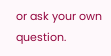or ask your own question.